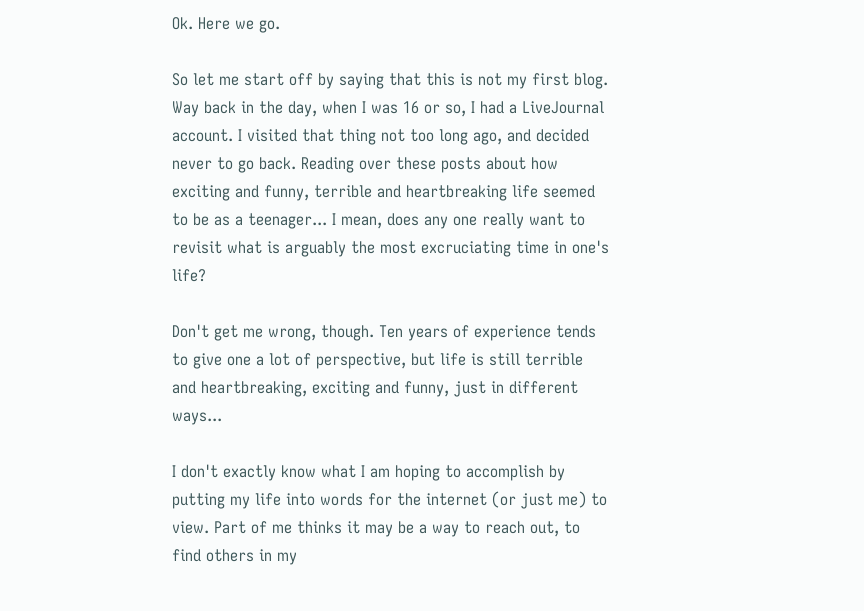Ok. Here we go.

So let me start off by saying that this is not my first blog. Way back in the day, when I was 16 or so, I had a LiveJournal account. I visited that thing not too long ago, and decided never to go back. Reading over these posts about how exciting and funny, terrible and heartbreaking life seemed to be as a teenager... I mean, does any one really want to revisit what is arguably the most excruciating time in one's life?

Don't get me wrong, though. Ten years of experience tends to give one a lot of perspective, but life is still terrible and heartbreaking, exciting and funny, just in different ways...

I don't exactly know what I am hoping to accomplish by putting my life into words for the internet (or just me) to view. Part of me thinks it may be a way to reach out, to find others in my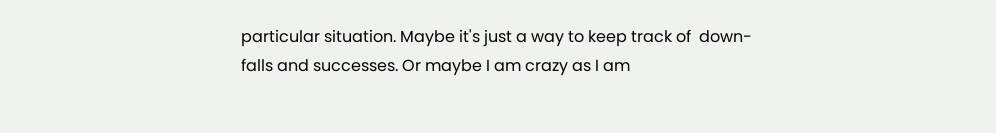particular situation. Maybe it's just a way to keep track of  down-falls and successes. Or maybe I am crazy as I am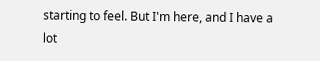starting to feel. But I'm here, and I have a lot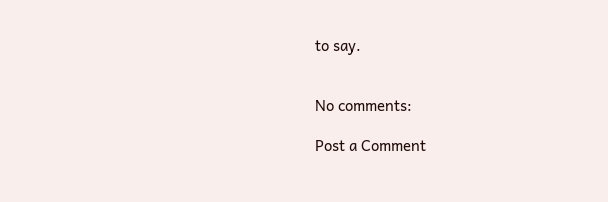to say.


No comments:

Post a Comment